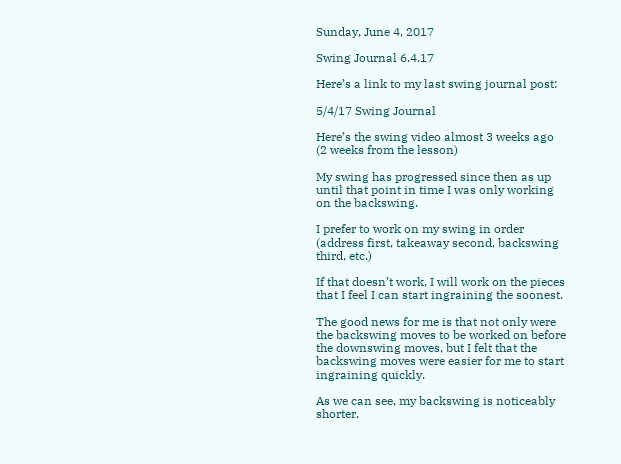Sunday, June 4, 2017

Swing Journal 6.4.17

Here’s a link to my last swing journal post:

5/4/17 Swing Journal

Here’s the swing video almost 3 weeks ago (2 weeks from the lesson)

My swing has progressed since then as up until that point in time I was only working on the backswing.

I prefer to work on my swing in order (address first, takeaway second, backswing third, etc.)

If that doesn’t work, I will work on the pieces that I feel I can start ingraining the soonest.

The good news for me is that not only were the backswing moves to be worked on before the downswing moves, but I felt that the backswing moves were easier for me to start ingraining quickly.

As we can see, my backswing is noticeably shorter.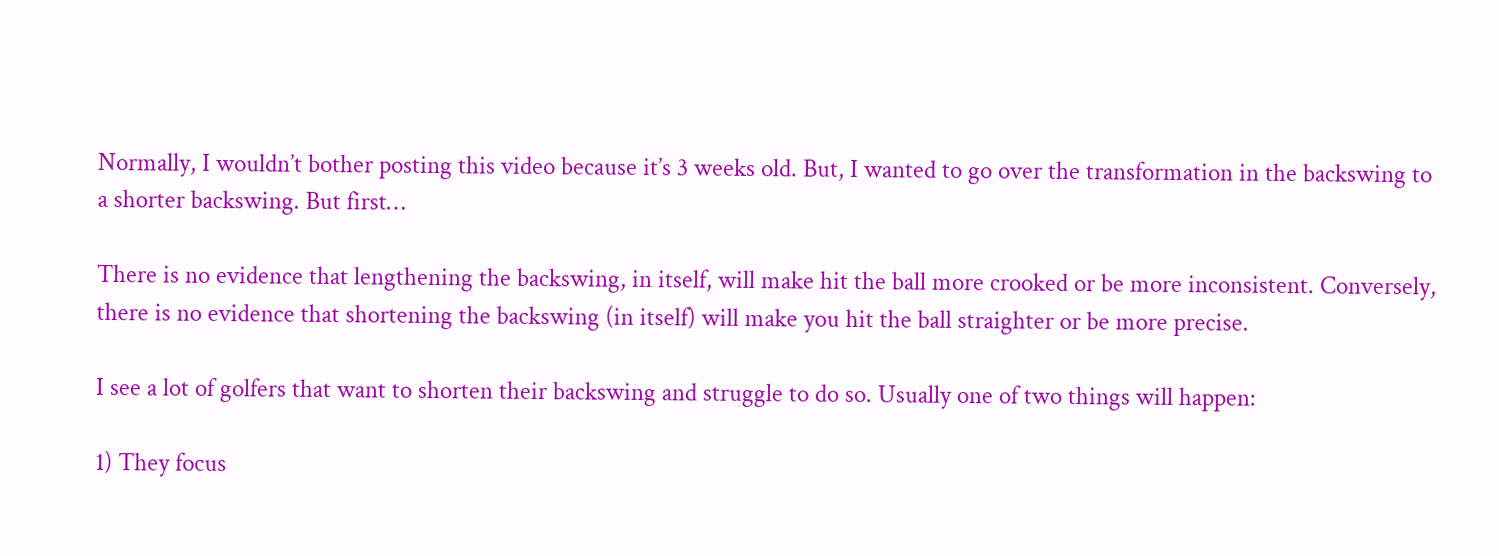Normally, I wouldn’t bother posting this video because it’s 3 weeks old. But, I wanted to go over the transformation in the backswing to a shorter backswing. But first…

There is no evidence that lengthening the backswing, in itself, will make hit the ball more crooked or be more inconsistent. Conversely, there is no evidence that shortening the backswing (in itself) will make you hit the ball straighter or be more precise.

I see a lot of golfers that want to shorten their backswing and struggle to do so. Usually one of two things will happen:

1) They focus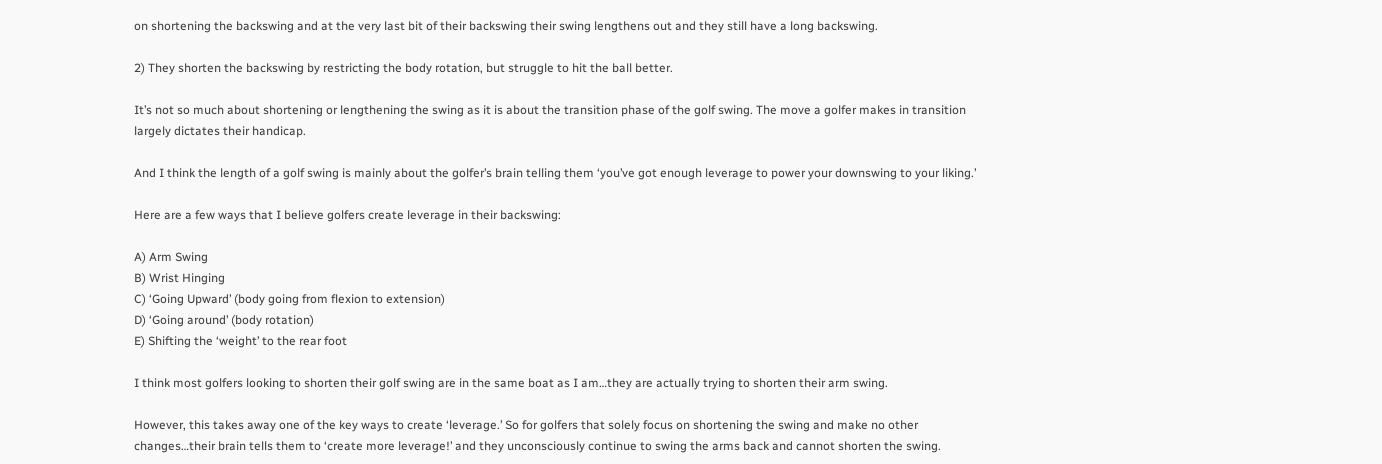on shortening the backswing and at the very last bit of their backswing their swing lengthens out and they still have a long backswing.

2) They shorten the backswing by restricting the body rotation, but struggle to hit the ball better.

It’s not so much about shortening or lengthening the swing as it is about the transition phase of the golf swing. The move a golfer makes in transition largely dictates their handicap.

And I think the length of a golf swing is mainly about the golfer’s brain telling them ‘you’ve got enough leverage to power your downswing to your liking.’

Here are a few ways that I believe golfers create leverage in their backswing:

A) Arm Swing
B) Wrist Hinging
C) ‘Going Upward’ (body going from flexion to extension)
D) ‘Going around’ (body rotation)
E) Shifting the ‘weight’ to the rear foot

I think most golfers looking to shorten their golf swing are in the same boat as I am…they are actually trying to shorten their arm swing.

However, this takes away one of the key ways to create ‘leverage.’ So for golfers that solely focus on shortening the swing and make no other changes…their brain tells them to ‘create more leverage!’ and they unconsciously continue to swing the arms back and cannot shorten the swing.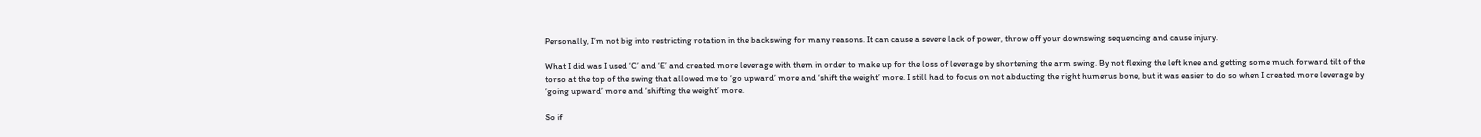Personally, I’m not big into restricting rotation in the backswing for many reasons. It can cause a severe lack of power, throw off your downswing sequencing and cause injury.

What I did was I used ‘C’ and ‘E’ and created more leverage with them in order to make up for the loss of leverage by shortening the arm swing. By not flexing the left knee and getting some much forward tilt of the torso at the top of the swing that allowed me to ‘go upward’ more and ‘shift the weight’ more. I still had to focus on not abducting the right humerus bone, but it was easier to do so when I created more leverage by ‘going upward’ more and ‘shifting the weight’ more.

So if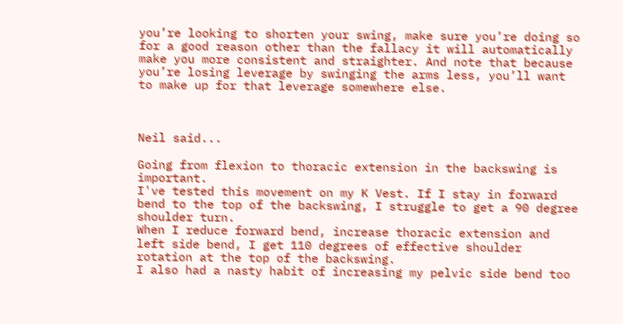you’re looking to shorten your swing, make sure you’re doing so for a good reason other than the fallacy it will automatically make you more consistent and straighter. And note that because you’re losing leverage by swinging the arms less, you’ll want to make up for that leverage somewhere else.



Neil said...

Going from flexion to thoracic extension in the backswing is important.
I've tested this movement on my K Vest. If I stay in forward bend to the top of the backswing, I struggle to get a 90 degree shoulder turn.
When I reduce forward bend, increase thoracic extension and left side bend, I get 110 degrees of effective shoulder rotation at the top of the backswing.
I also had a nasty habit of increasing my pelvic side bend too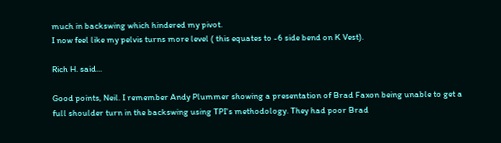much in backswing which hindered my pivot.
I now feel like my pelvis turns more level ( this equates to -6 side bend on K Vest).

Rich H. said...

Good points, Neil. I remember Andy Plummer showing a presentation of Brad Faxon being unable to get a full shoulder turn in the backswing using TPI's methodology. They had poor Brad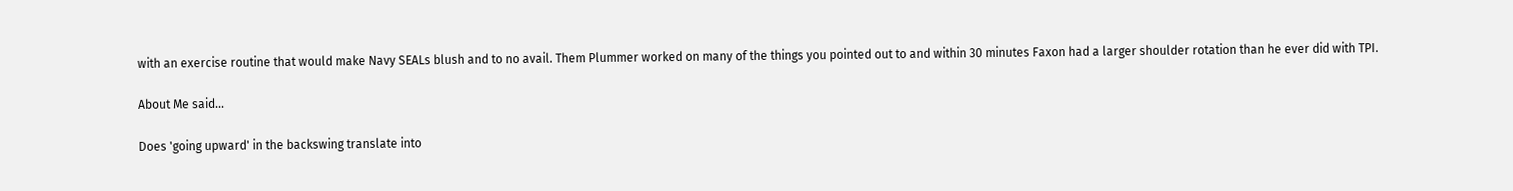with an exercise routine that would make Navy SEALs blush and to no avail. Them Plummer worked on many of the things you pointed out to and within 30 minutes Faxon had a larger shoulder rotation than he ever did with TPI.

About Me said...

Does 'going upward' in the backswing translate into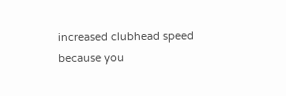increased clubhead speed because you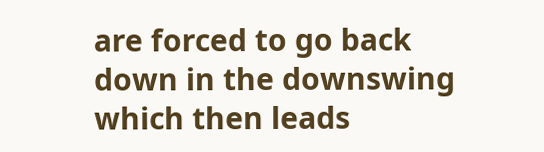are forced to go back down in the downswing which then leads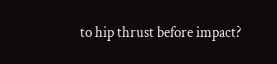to hip thrust before impact?